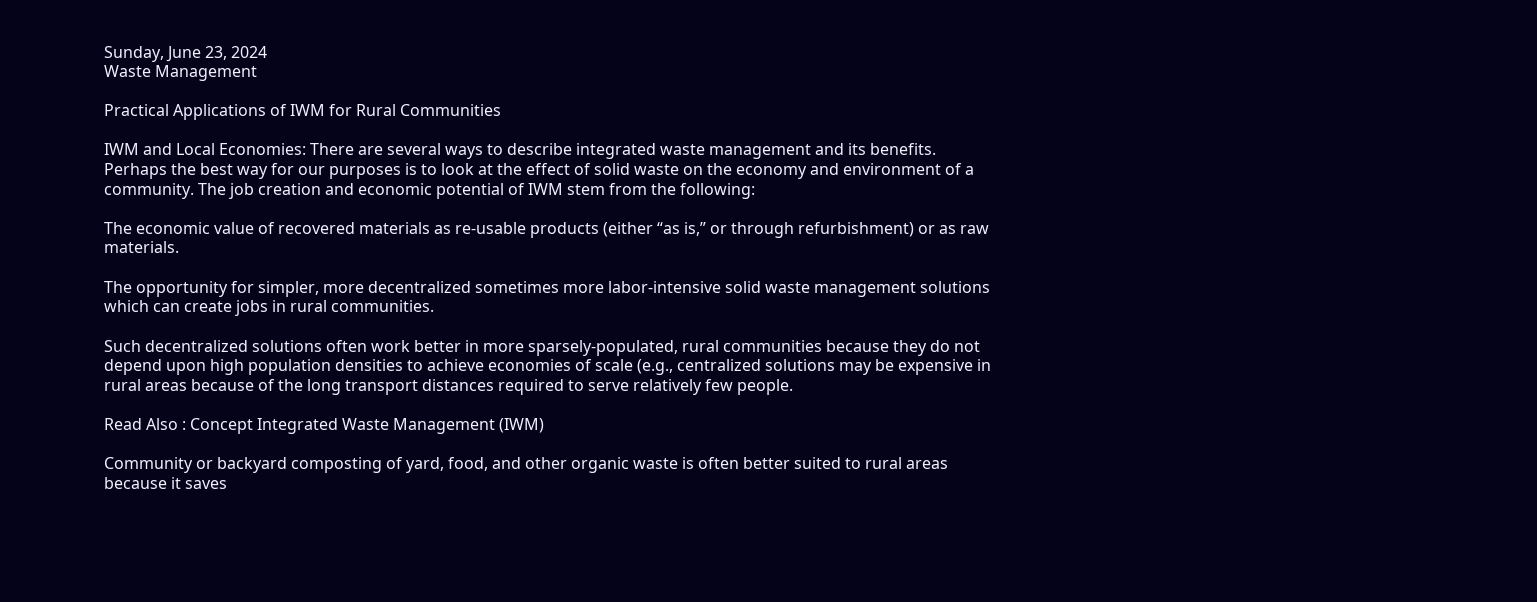Sunday, June 23, 2024
Waste Management

Practical Applications of IWM for Rural Communities

IWM and Local Economies: There are several ways to describe integrated waste management and its benefits. Perhaps the best way for our purposes is to look at the effect of solid waste on the economy and environment of a community. The job creation and economic potential of IWM stem from the following:

The economic value of recovered materials as re-usable products (either “as is,” or through refurbishment) or as raw materials.

The opportunity for simpler, more decentralized sometimes more labor-intensive solid waste management solutions which can create jobs in rural communities.

Such decentralized solutions often work better in more sparsely-populated, rural communities because they do not depend upon high population densities to achieve economies of scale (e.g., centralized solutions may be expensive in rural areas because of the long transport distances required to serve relatively few people.

Read Also : Concept Integrated Waste Management (IWM)

Community or backyard composting of yard, food, and other organic waste is often better suited to rural areas because it saves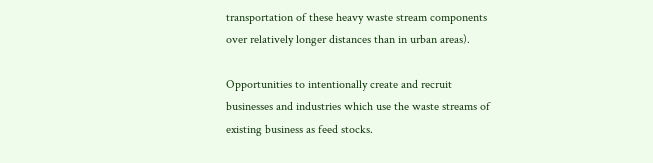transportation of these heavy waste stream components over relatively longer distances than in urban areas).

Opportunities to intentionally create and recruit businesses and industries which use the waste streams of existing business as feed stocks.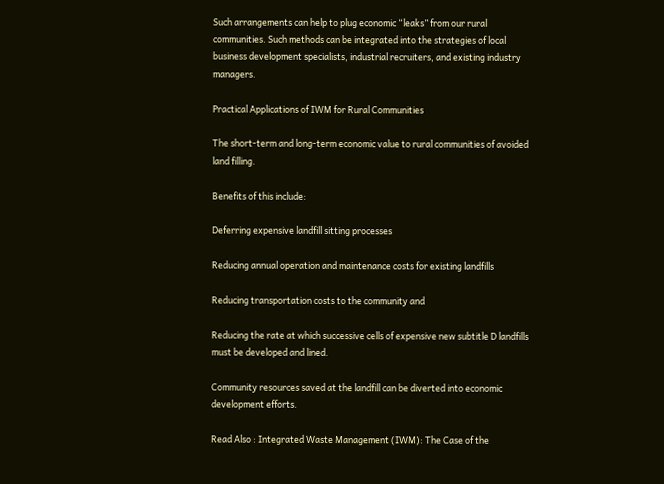Such arrangements can help to plug economic “leaks” from our rural communities. Such methods can be integrated into the strategies of local business development specialists, industrial recruiters, and existing industry managers.

Practical Applications of IWM for Rural Communities

The short-term and long-term economic value to rural communities of avoided land filling.

Benefits of this include:

Deferring expensive landfill sitting processes

Reducing annual operation and maintenance costs for existing landfills

Reducing transportation costs to the community and

Reducing the rate at which successive cells of expensive new subtitle D landfills must be developed and lined.

Community resources saved at the landfill can be diverted into economic development efforts.

Read Also : Integrated Waste Management (IWM): The Case of the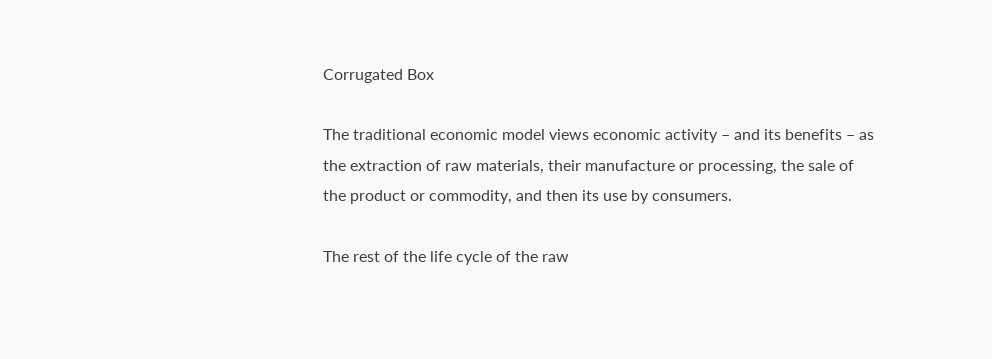Corrugated Box

The traditional economic model views economic activity – and its benefits – as the extraction of raw materials, their manufacture or processing, the sale of the product or commodity, and then its use by consumers.

The rest of the life cycle of the raw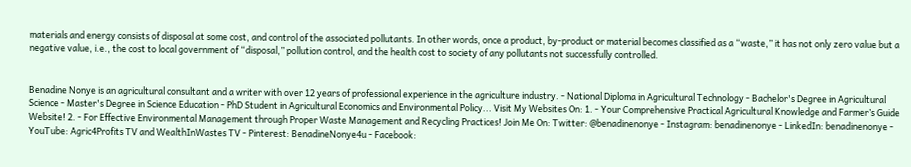materials and energy consists of disposal at some cost, and control of the associated pollutants. In other words, once a product, by-product or material becomes classified as a “waste,” it has not only zero value but a negative value, i.e., the cost to local government of “disposal,” pollution control, and the health cost to society of any pollutants not successfully controlled.


Benadine Nonye is an agricultural consultant and a writer with over 12 years of professional experience in the agriculture industry. - National Diploma in Agricultural Technology - Bachelor's Degree in Agricultural Science - Master's Degree in Science Education - PhD Student in Agricultural Economics and Environmental Policy... Visit My Websites On: 1. - Your Comprehensive Practical Agricultural Knowledge and Farmer’s Guide Website! 2. - For Effective Environmental Management through Proper Waste Management and Recycling Practices! Join Me On: Twitter: @benadinenonye - Instagram: benadinenonye - LinkedIn: benadinenonye - YouTube: Agric4Profits TV and WealthInWastes TV - Pinterest: BenadineNonye4u - Facebook: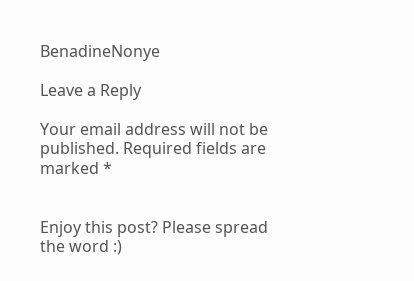BenadineNonye

Leave a Reply

Your email address will not be published. Required fields are marked *


Enjoy this post? Please spread the word :)